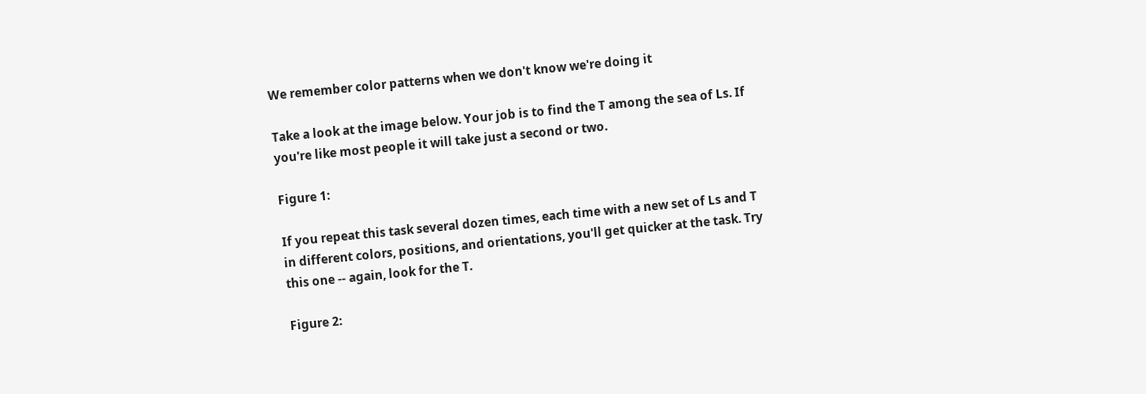We remember color patterns when we don't know we're doing it

Take a look at the image below. Your job is to find the T among the sea of Ls. If you're like most people it will take just a second or two.

Figure 1:

If you repeat this task several dozen times, each time with a new set of Ls and T in different colors, positions, and orientations, you'll get quicker at the task. Try this one -- again, look for the T.

Figure 2: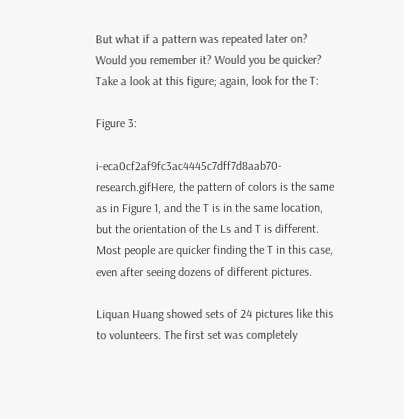But what if a pattern was repeated later on? Would you remember it? Would you be quicker? Take a look at this figure; again, look for the T:

Figure 3:

i-eca0cf2af9fc3ac4445c7dff7d8aab70-research.gifHere, the pattern of colors is the same as in Figure 1, and the T is in the same location, but the orientation of the Ls and T is different. Most people are quicker finding the T in this case, even after seeing dozens of different pictures.

Liquan Huang showed sets of 24 pictures like this to volunteers. The first set was completely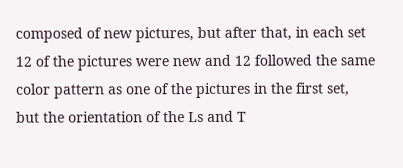composed of new pictures, but after that, in each set 12 of the pictures were new and 12 followed the same color pattern as one of the pictures in the first set, but the orientation of the Ls and T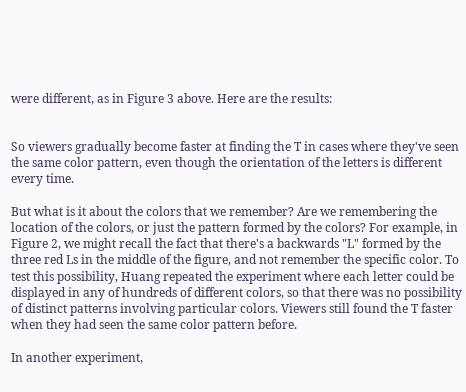were different, as in Figure 3 above. Here are the results:


So viewers gradually become faster at finding the T in cases where they've seen the same color pattern, even though the orientation of the letters is different every time.

But what is it about the colors that we remember? Are we remembering the location of the colors, or just the pattern formed by the colors? For example, in Figure 2, we might recall the fact that there's a backwards "L" formed by the three red Ls in the middle of the figure, and not remember the specific color. To test this possibility, Huang repeated the experiment where each letter could be displayed in any of hundreds of different colors, so that there was no possibility of distinct patterns involving particular colors. Viewers still found the T faster when they had seen the same color pattern before.

In another experiment,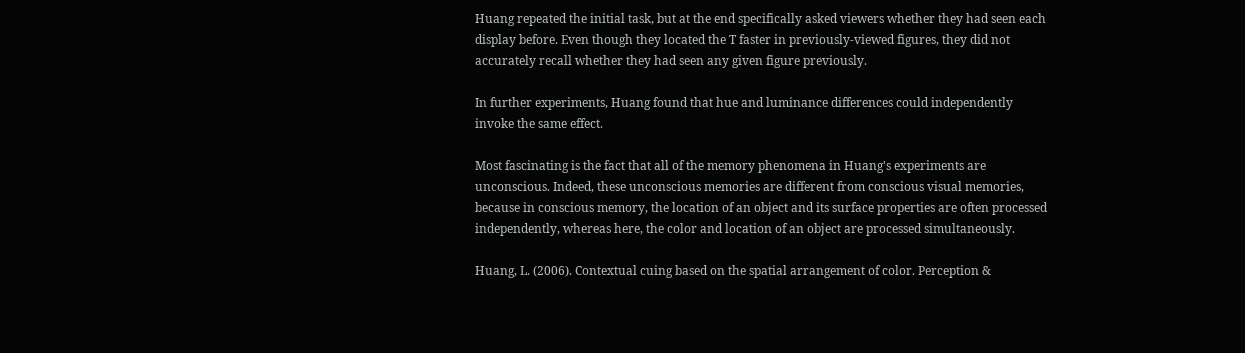Huang repeated the initial task, but at the end specifically asked viewers whether they had seen each display before. Even though they located the T faster in previously-viewed figures, they did not accurately recall whether they had seen any given figure previously.

In further experiments, Huang found that hue and luminance differences could independently invoke the same effect.

Most fascinating is the fact that all of the memory phenomena in Huang's experiments are unconscious. Indeed, these unconscious memories are different from conscious visual memories, because in conscious memory, the location of an object and its surface properties are often processed independently, whereas here, the color and location of an object are processed simultaneously.

Huang, L. (2006). Contextual cuing based on the spatial arrangement of color. Perception &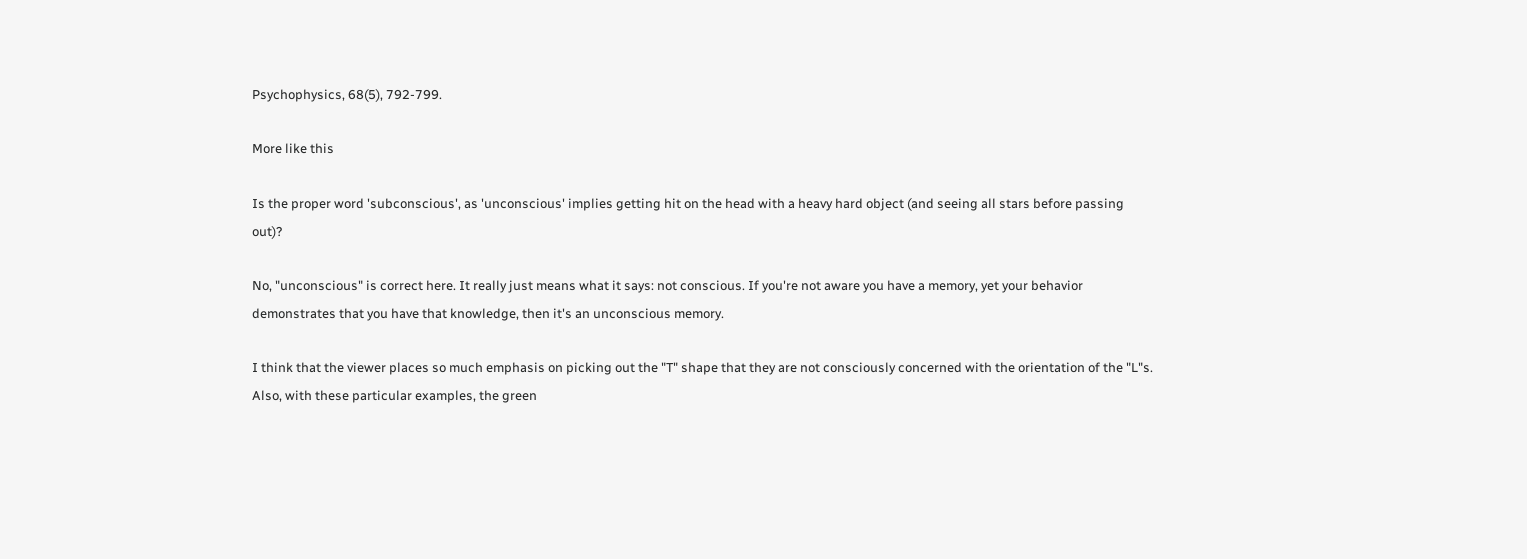Psychophysics, 68(5), 792-799.

More like this

Is the proper word 'subconscious', as 'unconscious' implies getting hit on the head with a heavy hard object (and seeing all stars before passing out)?

No, "unconscious" is correct here. It really just means what it says: not conscious. If you're not aware you have a memory, yet your behavior demonstrates that you have that knowledge, then it's an unconscious memory.

I think that the viewer places so much emphasis on picking out the "T" shape that they are not consciously concerned with the orientation of the "L"s. Also, with these particular examples, the green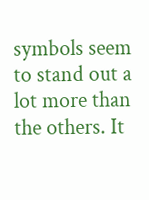symbols seem to stand out a lot more than the others. It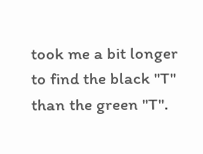took me a bit longer to find the black "T" than the green "T".